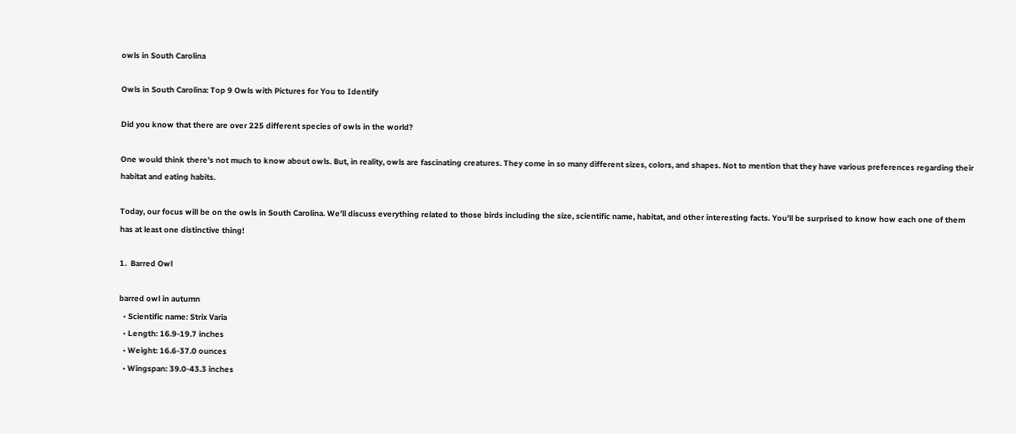owls in South Carolina

Owls in South Carolina: Top 9 Owls with Pictures for You to Identify

Did you know that there are over 225 different species of owls in the world?

One would think there’s not much to know about owls. But, in reality, owls are fascinating creatures. They come in so many different sizes, colors, and shapes. Not to mention that they have various preferences regarding their habitat and eating habits.

Today, our focus will be on the owls in South Carolina. We’ll discuss everything related to those birds including the size, scientific name, habitat, and other interesting facts. You’ll be surprised to know how each one of them has at least one distinctive thing!

1.  Barred Owl

barred owl in autumn
  • Scientific name: Strix Varia
  • Length: 16.9-19.7 inches
  • Weight: 16.6-37.0 ounces
  • Wingspan: 39.0-43.3 inches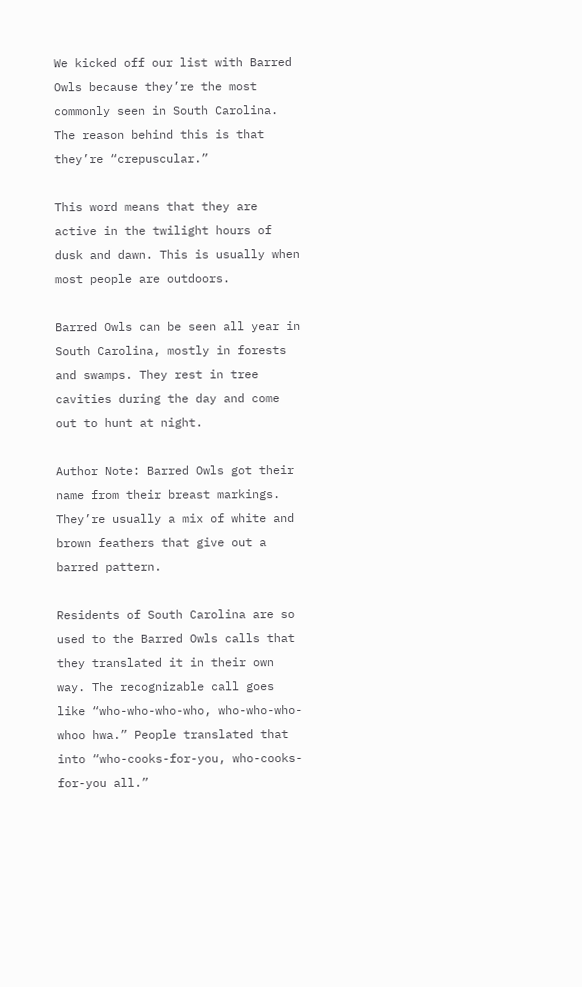We kicked off our list with Barred Owls because they’re the most commonly seen in South Carolina. The reason behind this is that they’re “crepuscular.”

This word means that they are active in the twilight hours of dusk and dawn. This is usually when most people are outdoors.

Barred Owls can be seen all year in South Carolina, mostly in forests and swamps. They rest in tree cavities during the day and come out to hunt at night.

Author Note: Barred Owls got their name from their breast markings. They’re usually a mix of white and brown feathers that give out a barred pattern.

Residents of South Carolina are so used to the Barred Owls calls that they translated it in their own way. The recognizable call goes like “who-who-who-who, who-who-who- whoo hwa.” People translated that into “who-cooks-for-you, who-cooks-for-you all.”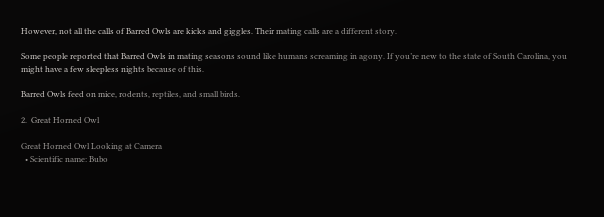However, not all the calls of Barred Owls are kicks and giggles. Their mating calls are a different story.

Some people reported that Barred Owls in mating seasons sound like humans screaming in agony. If you’re new to the state of South Carolina, you might have a few sleepless nights because of this.

Barred Owls feed on mice, rodents, reptiles, and small birds.

2.  Great Horned Owl

Great Horned Owl Looking at Camera
  • Scientific name: Bubo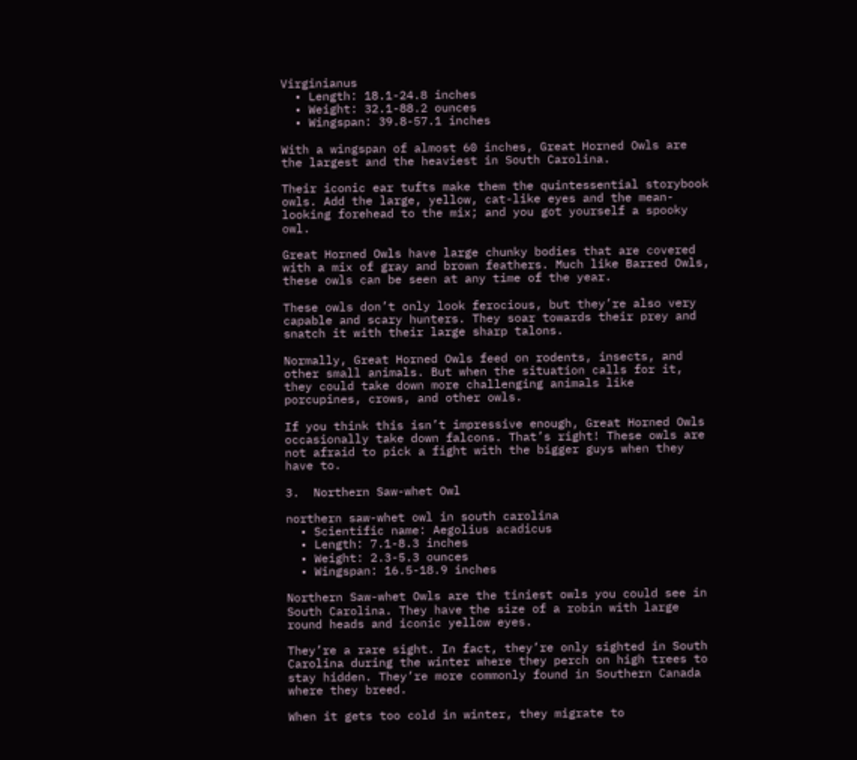Virginianus
  • Length: 18.1-24.8 inches
  • Weight: 32.1-88.2 ounces
  • Wingspan: 39.8-57.1 inches

With a wingspan of almost 60 inches, Great Horned Owls are the largest and the heaviest in South Carolina.

Their iconic ear tufts make them the quintessential storybook owls. Add the large, yellow, cat-like eyes and the mean-looking forehead to the mix; and you got yourself a spooky owl.

Great Horned Owls have large chunky bodies that are covered with a mix of gray and brown feathers. Much like Barred Owls, these owls can be seen at any time of the year.

These owls don’t only look ferocious, but they’re also very capable and scary hunters. They soar towards their prey and snatch it with their large sharp talons.

Normally, Great Horned Owls feed on rodents, insects, and other small animals. But when the situation calls for it, they could take down more challenging animals like porcupines, crows, and other owls.

If you think this isn’t impressive enough, Great Horned Owls occasionally take down falcons. That’s right! These owls are not afraid to pick a fight with the bigger guys when they have to.

3.  Northern Saw-whet Owl

northern saw-whet owl in south carolina
  • Scientific name: Aegolius acadicus
  • Length: 7.1-8.3 inches
  • Weight: 2.3-5.3 ounces
  • Wingspan: 16.5-18.9 inches

Northern Saw-whet Owls are the tiniest owls you could see in South Carolina. They have the size of a robin with large round heads and iconic yellow eyes.

They’re a rare sight. In fact, they’re only sighted in South Carolina during the winter where they perch on high trees to stay hidden. They’re more commonly found in Southern Canada where they breed.

When it gets too cold in winter, they migrate to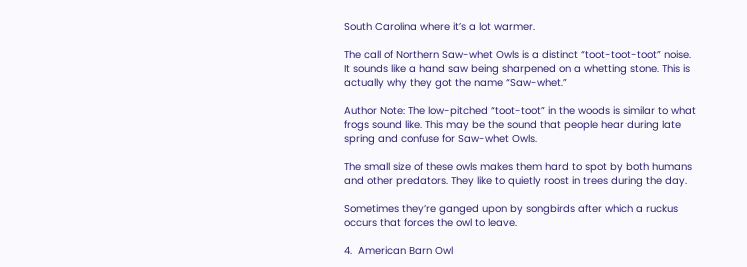South Carolina where it’s a lot warmer.

The call of Northern Saw-whet Owls is a distinct “toot-toot-toot” noise. It sounds like a hand saw being sharpened on a whetting stone. This is actually why they got the name “Saw-whet.”

Author Note: The low-pitched “toot-toot” in the woods is similar to what frogs sound like. This may be the sound that people hear during late spring and confuse for Saw-whet Owls.

The small size of these owls makes them hard to spot by both humans and other predators. They like to quietly roost in trees during the day.

Sometimes they’re ganged upon by songbirds after which a ruckus occurs that forces the owl to leave.

4.  American Barn Owl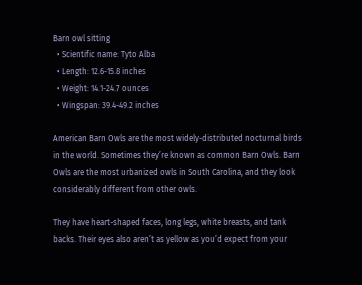Barn owl sitting
  • Scientific name: Tyto Alba
  • Length: 12.6-15.8 inches
  • Weight: 14.1-24.7 ounces
  • Wingspan: 39.4-49.2 inches

American Barn Owls are the most widely-distributed nocturnal birds in the world. Sometimes they’re known as common Barn Owls. Barn Owls are the most urbanized owls in South Carolina, and they look considerably different from other owls.

They have heart-shaped faces, long legs, white breasts, and tank backs. Their eyes also aren’t as yellow as you’d expect from your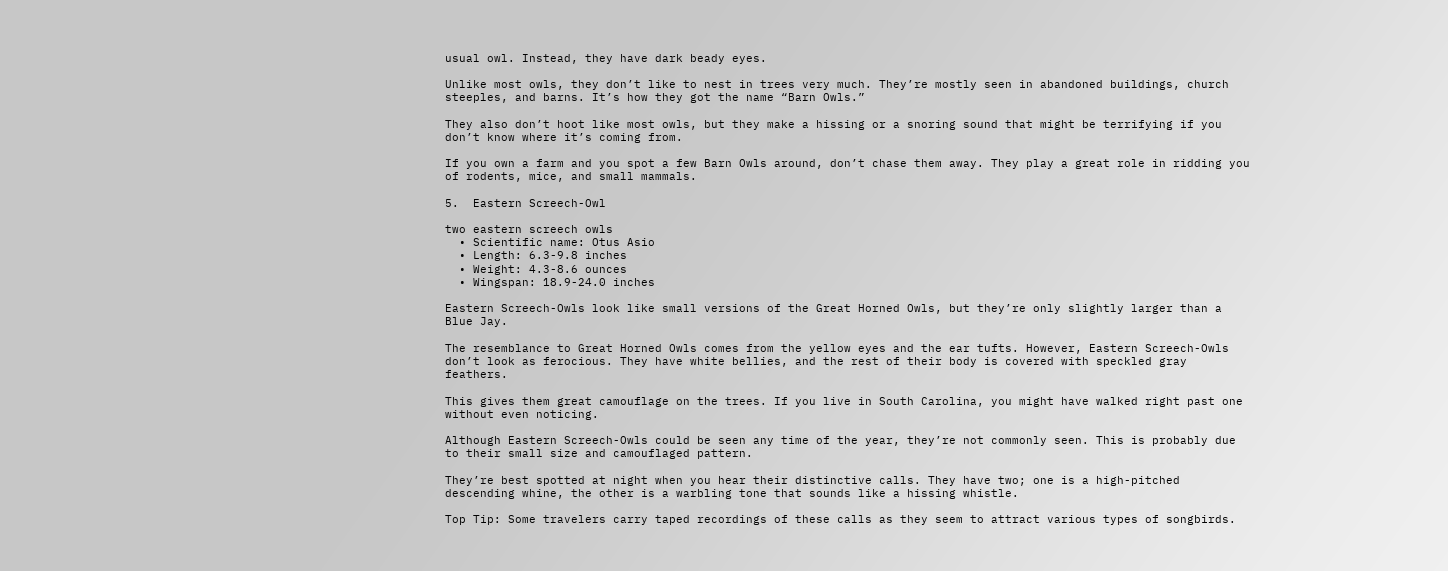usual owl. Instead, they have dark beady eyes.

Unlike most owls, they don’t like to nest in trees very much. They’re mostly seen in abandoned buildings, church steeples, and barns. It’s how they got the name “Barn Owls.”

They also don’t hoot like most owls, but they make a hissing or a snoring sound that might be terrifying if you don’t know where it’s coming from.

If you own a farm and you spot a few Barn Owls around, don’t chase them away. They play a great role in ridding you of rodents, mice, and small mammals.

5.  Eastern Screech-Owl

two eastern screech owls
  • Scientific name: Otus Asio
  • Length: 6.3-9.8 inches
  • Weight: 4.3-8.6 ounces
  • Wingspan: 18.9-24.0 inches

Eastern Screech-Owls look like small versions of the Great Horned Owls, but they’re only slightly larger than a Blue Jay.

The resemblance to Great Horned Owls comes from the yellow eyes and the ear tufts. However, Eastern Screech-Owls don’t look as ferocious. They have white bellies, and the rest of their body is covered with speckled gray feathers.

This gives them great camouflage on the trees. If you live in South Carolina, you might have walked right past one without even noticing.

Although Eastern Screech-Owls could be seen any time of the year, they’re not commonly seen. This is probably due to their small size and camouflaged pattern.

They’re best spotted at night when you hear their distinctive calls. They have two; one is a high-pitched descending whine, the other is a warbling tone that sounds like a hissing whistle.

Top Tip: Some travelers carry taped recordings of these calls as they seem to attract various types of songbirds.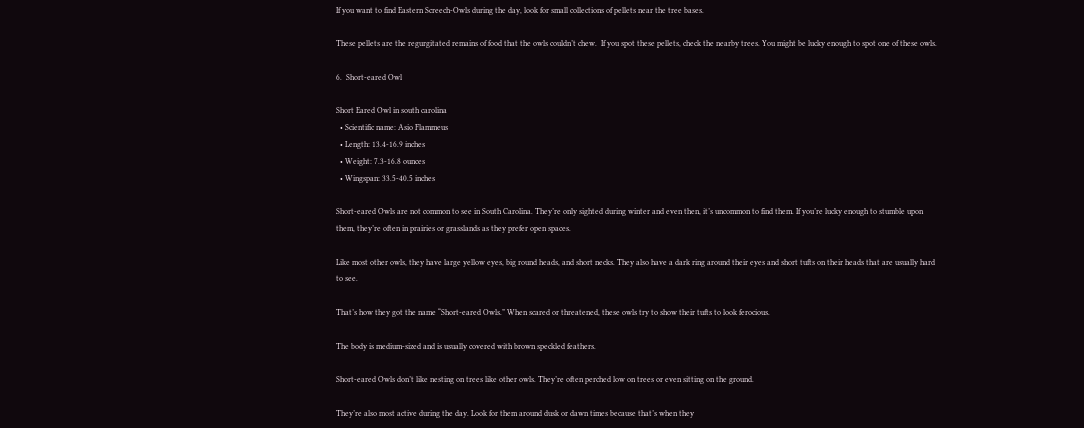If you want to find Eastern Screech-Owls during the day, look for small collections of pellets near the tree bases.

These pellets are the regurgitated remains of food that the owls couldn’t chew.  If you spot these pellets, check the nearby trees. You might be lucky enough to spot one of these owls.

6.  Short-eared Owl

Short Eared Owl in south carolina
  • Scientific name: Asio Flammeus
  • Length: 13.4-16.9 inches
  • Weight: 7.3-16.8 ounces
  • Wingspan: 33.5-40.5 inches

Short-eared Owls are not common to see in South Carolina. They’re only sighted during winter and even then, it’s uncommon to find them. If you’re lucky enough to stumble upon them, they’re often in prairies or grasslands as they prefer open spaces.

Like most other owls, they have large yellow eyes, big round heads, and short necks. They also have a dark ring around their eyes and short tufts on their heads that are usually hard to see.

That’s how they got the name “Short-eared Owls.” When scared or threatened, these owls try to show their tufts to look ferocious.

The body is medium-sized and is usually covered with brown speckled feathers.

Short-eared Owls don’t like nesting on trees like other owls. They’re often perched low on trees or even sitting on the ground.

They’re also most active during the day. Look for them around dusk or dawn times because that’s when they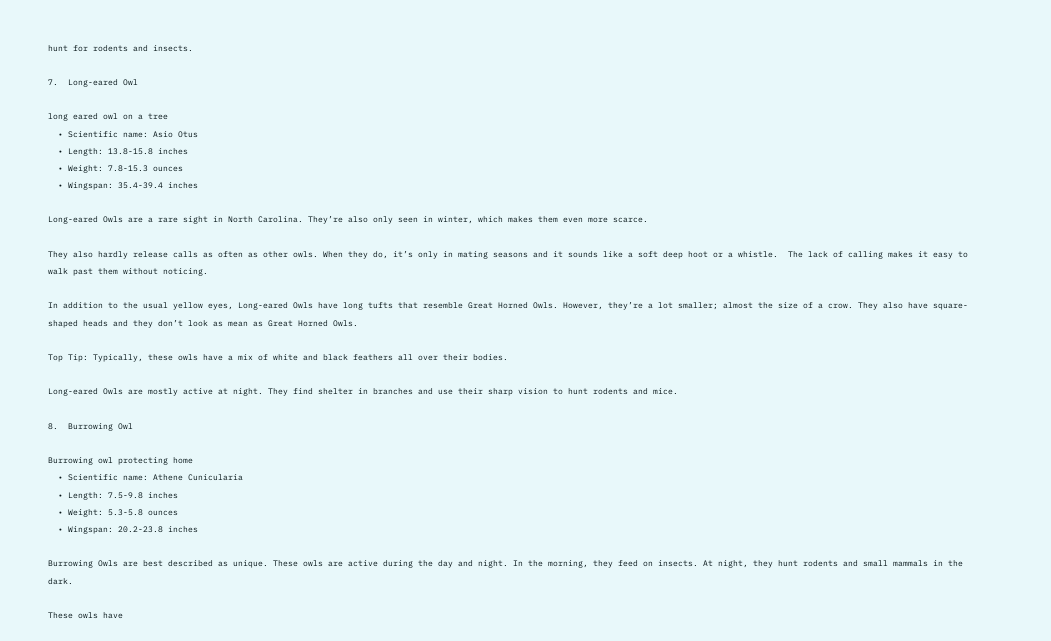hunt for rodents and insects.

7.  Long-eared Owl

long eared owl on a tree
  • Scientific name: Asio Otus
  • Length: 13.8-15.8 inches
  • Weight: 7.8-15.3 ounces
  • Wingspan: 35.4-39.4 inches

Long-eared Owls are a rare sight in North Carolina. They’re also only seen in winter, which makes them even more scarce.

They also hardly release calls as often as other owls. When they do, it’s only in mating seasons and it sounds like a soft deep hoot or a whistle.  The lack of calling makes it easy to walk past them without noticing.

In addition to the usual yellow eyes, Long-eared Owls have long tufts that resemble Great Horned Owls. However, they’re a lot smaller; almost the size of a crow. They also have square-shaped heads and they don’t look as mean as Great Horned Owls.

Top Tip: Typically, these owls have a mix of white and black feathers all over their bodies.

Long-eared Owls are mostly active at night. They find shelter in branches and use their sharp vision to hunt rodents and mice.

8.  Burrowing Owl

Burrowing owl protecting home
  • Scientific name: Athene Cunicularia
  • Length: 7.5-9.8 inches
  • Weight: 5.3-5.8 ounces
  • Wingspan: 20.2-23.8 inches

Burrowing Owls are best described as unique. These owls are active during the day and night. In the morning, they feed on insects. At night, they hunt rodents and small mammals in the dark.

These owls have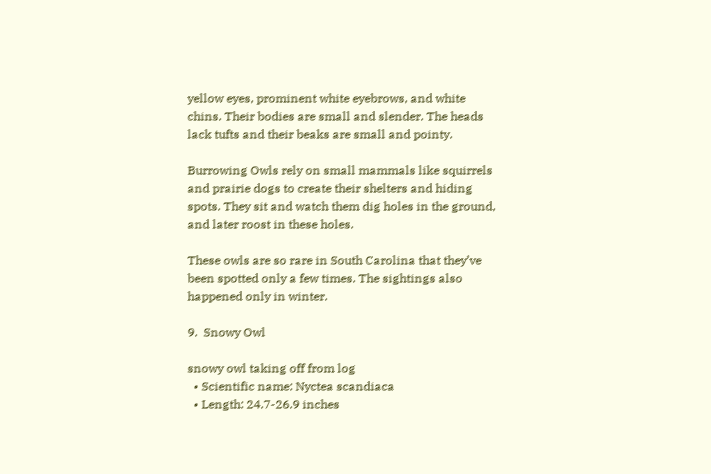yellow eyes, prominent white eyebrows, and white chins. Their bodies are small and slender. The heads lack tufts and their beaks are small and pointy.

Burrowing Owls rely on small mammals like squirrels and prairie dogs to create their shelters and hiding spots. They sit and watch them dig holes in the ground, and later roost in these holes.

These owls are so rare in South Carolina that they’ve been spotted only a few times. The sightings also happened only in winter.

9.  Snowy Owl

snowy owl taking off from log
  • Scientific name: Nyctea scandiaca
  • Length: 24.7-26.9 inches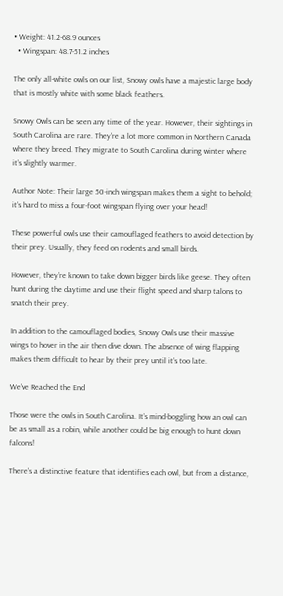• Weight: 41.2-68.9 ounces
  • Wingspan: 48.7-51.2 inches

The only all-white owls on our list, Snowy owls have a majestic large body that is mostly white with some black feathers.

Snowy Owls can be seen any time of the year. However, their sightings in South Carolina are rare. They’re a lot more common in Northern Canada where they breed. They migrate to South Carolina during winter where it’s slightly warmer.

Author Note: Their large 50-inch wingspan makes them a sight to behold; it’s hard to miss a four-foot wingspan flying over your head!

These powerful owls use their camouflaged feathers to avoid detection by their prey. Usually, they feed on rodents and small birds.

However, they’re known to take down bigger birds like geese. They often hunt during the daytime and use their flight speed and sharp talons to snatch their prey.

In addition to the camouflaged bodies, Snowy Owls use their massive wings to hover in the air then dive down. The absence of wing flapping makes them difficult to hear by their prey until it’s too late.

We’ve Reached the End

Those were the owls in South Carolina. It’s mind-boggling how an owl can be as small as a robin, while another could be big enough to hunt down falcons!

There’s a distinctive feature that identifies each owl, but from a distance,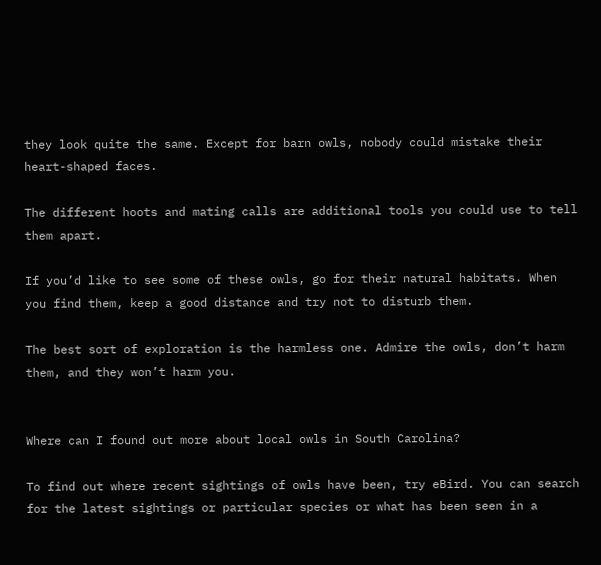they look quite the same. Except for barn owls, nobody could mistake their heart-shaped faces.

The different hoots and mating calls are additional tools you could use to tell them apart.

If you’d like to see some of these owls, go for their natural habitats. When you find them, keep a good distance and try not to disturb them.

The best sort of exploration is the harmless one. Admire the owls, don’t harm them, and they won’t harm you.


Where can I found out more about local owls in South Carolina?

To find out where recent sightings of owls have been, try eBird. You can search for the latest sightings or particular species or what has been seen in a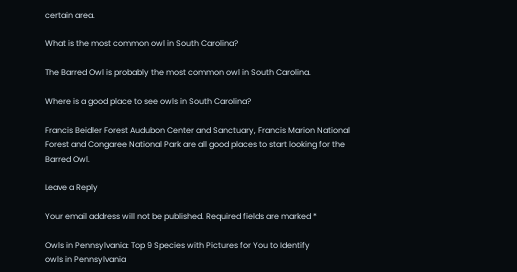certain area.

What is the most common owl in South Carolina?

The Barred Owl is probably the most common owl in South Carolina.

Where is a good place to see owls in South Carolina?

Francis Beidler Forest Audubon Center and Sanctuary, Francis Marion National Forest and Congaree National Park are all good places to start looking for the Barred Owl.

Leave a Reply

Your email address will not be published. Required fields are marked *

Owls in Pennsylvania: Top 9 Species with Pictures for You to Identify
owls in Pennsylvania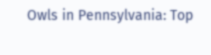Owls in Pennsylvania: Top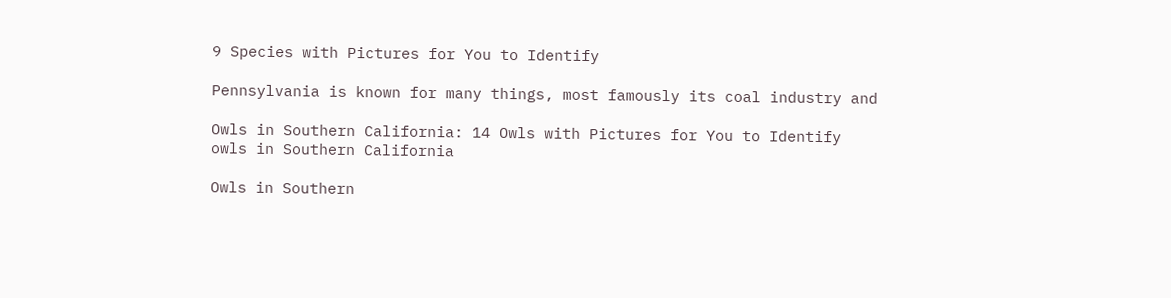9 Species with Pictures for You to Identify

Pennsylvania is known for many things, most famously its coal industry and

Owls in Southern California: 14 Owls with Pictures for You to Identify
owls in Southern California

Owls in Southern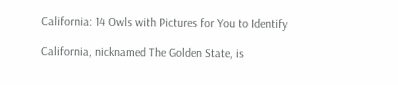California: 14 Owls with Pictures for You to Identify

California, nicknamed The Golden State, is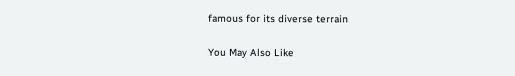famous for its diverse terrain

You May Also Like